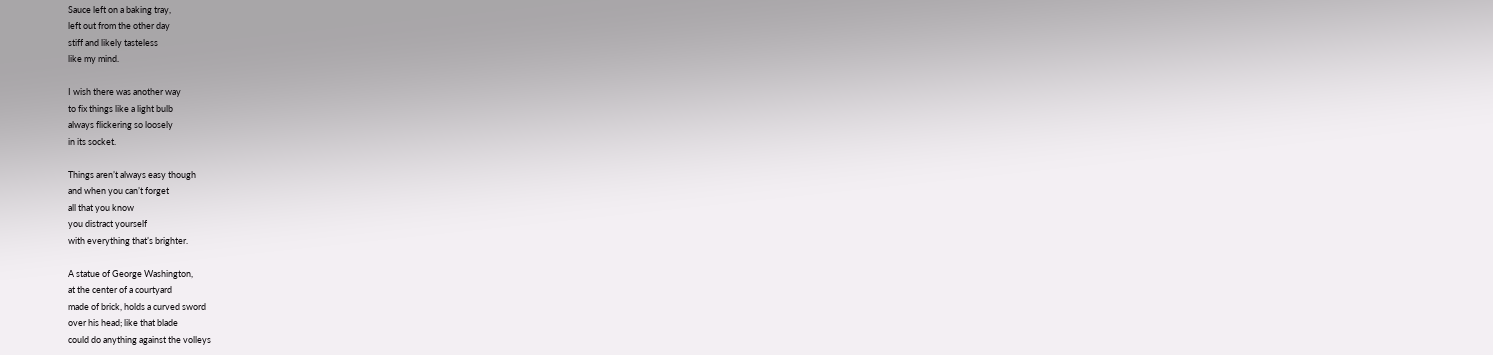Sauce left on a baking tray,
left out from the other day
stiff and likely tasteless
like my mind.

I wish there was another way
to fix things like a light bulb
always flickering so loosely
in its socket.

Things aren’t always easy though
and when you can’t forget
all that you know
you distract yourself
with everything that’s brighter.

A statue of George Washington,
at the center of a courtyard
made of brick, holds a curved sword
over his head; like that blade
could do anything against the volleys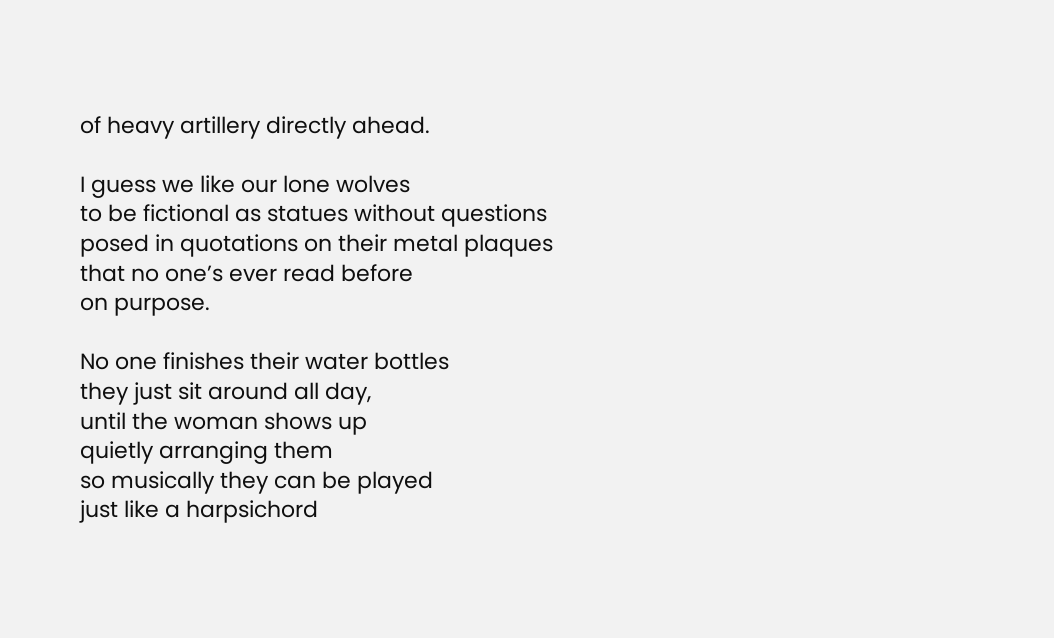of heavy artillery directly ahead.

I guess we like our lone wolves
to be fictional as statues without questions
posed in quotations on their metal plaques
that no one’s ever read before
on purpose.

No one finishes their water bottles
they just sit around all day,
until the woman shows up
quietly arranging them
so musically they can be played
just like a harpsichord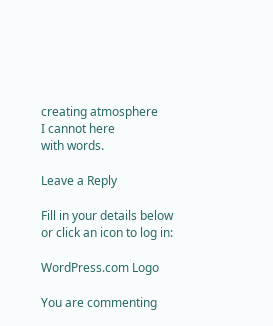creating atmosphere
I cannot here
with words.

Leave a Reply

Fill in your details below or click an icon to log in:

WordPress.com Logo

You are commenting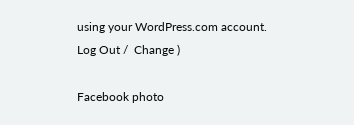using your WordPress.com account. Log Out /  Change )

Facebook photo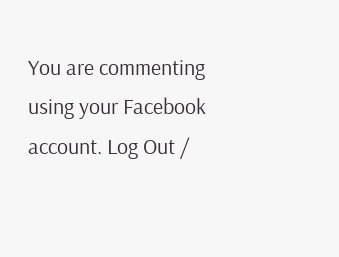You are commenting using your Facebook account. Log Out /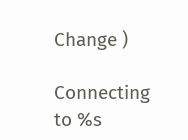Change )

Connecting to %s